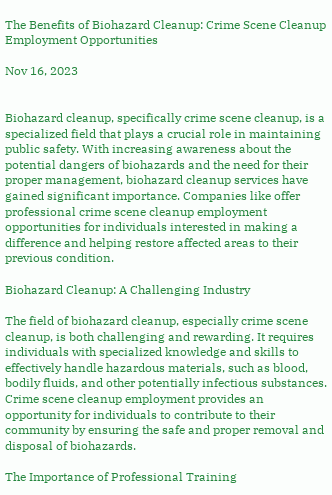The Benefits of Biohazard Cleanup: Crime Scene Cleanup Employment Opportunities

Nov 16, 2023


Biohazard cleanup, specifically crime scene cleanup, is a specialized field that plays a crucial role in maintaining public safety. With increasing awareness about the potential dangers of biohazards and the need for their proper management, biohazard cleanup services have gained significant importance. Companies like offer professional crime scene cleanup employment opportunities for individuals interested in making a difference and helping restore affected areas to their previous condition.

Biohazard Cleanup: A Challenging Industry

The field of biohazard cleanup, especially crime scene cleanup, is both challenging and rewarding. It requires individuals with specialized knowledge and skills to effectively handle hazardous materials, such as blood, bodily fluids, and other potentially infectious substances. Crime scene cleanup employment provides an opportunity for individuals to contribute to their community by ensuring the safe and proper removal and disposal of biohazards.

The Importance of Professional Training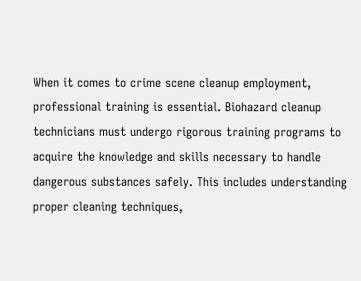When it comes to crime scene cleanup employment, professional training is essential. Biohazard cleanup technicians must undergo rigorous training programs to acquire the knowledge and skills necessary to handle dangerous substances safely. This includes understanding proper cleaning techniques,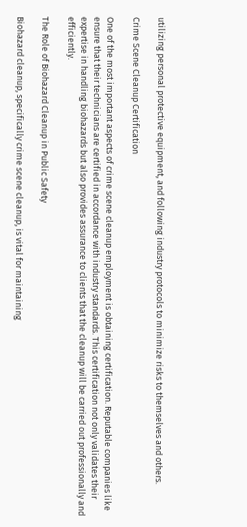utilizing personal protective equipment, and following industry protocols to minimize risks to themselves and others.

Crime Scene Cleanup Certification

One of the most important aspects of crime scene cleanup employment is obtaining certification. Reputable companies like ensure that their technicians are certified in accordance with industry standards. This certification not only validates their expertise in handling biohazards but also provides assurance to clients that the cleanup will be carried out professionally and efficiently.

The Role of Biohazard Cleanup in Public Safety

Biohazard cleanup, specifically crime scene cleanup, is vital for maintaining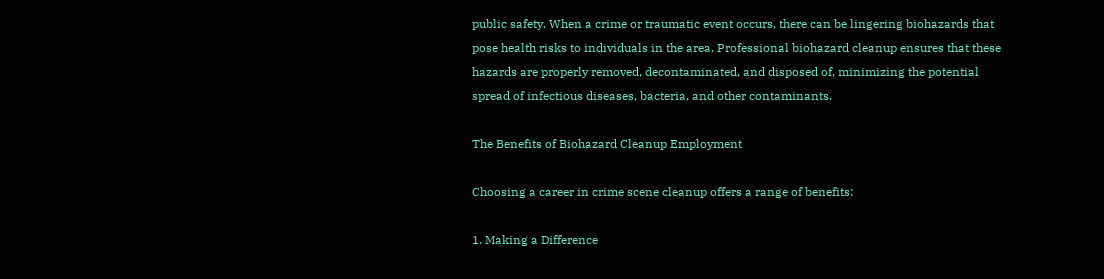public safety. When a crime or traumatic event occurs, there can be lingering biohazards that pose health risks to individuals in the area. Professional biohazard cleanup ensures that these hazards are properly removed, decontaminated, and disposed of, minimizing the potential spread of infectious diseases, bacteria, and other contaminants.

The Benefits of Biohazard Cleanup Employment

Choosing a career in crime scene cleanup offers a range of benefits:

1. Making a Difference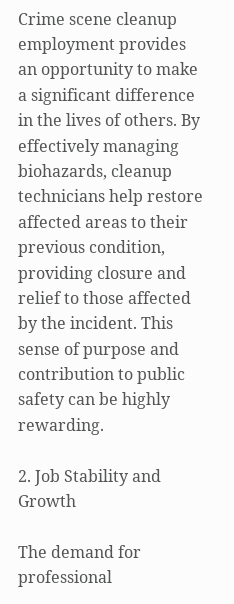Crime scene cleanup employment provides an opportunity to make a significant difference in the lives of others. By effectively managing biohazards, cleanup technicians help restore affected areas to their previous condition, providing closure and relief to those affected by the incident. This sense of purpose and contribution to public safety can be highly rewarding.

2. Job Stability and Growth

The demand for professional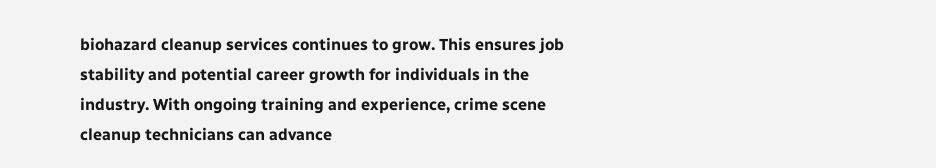biohazard cleanup services continues to grow. This ensures job stability and potential career growth for individuals in the industry. With ongoing training and experience, crime scene cleanup technicians can advance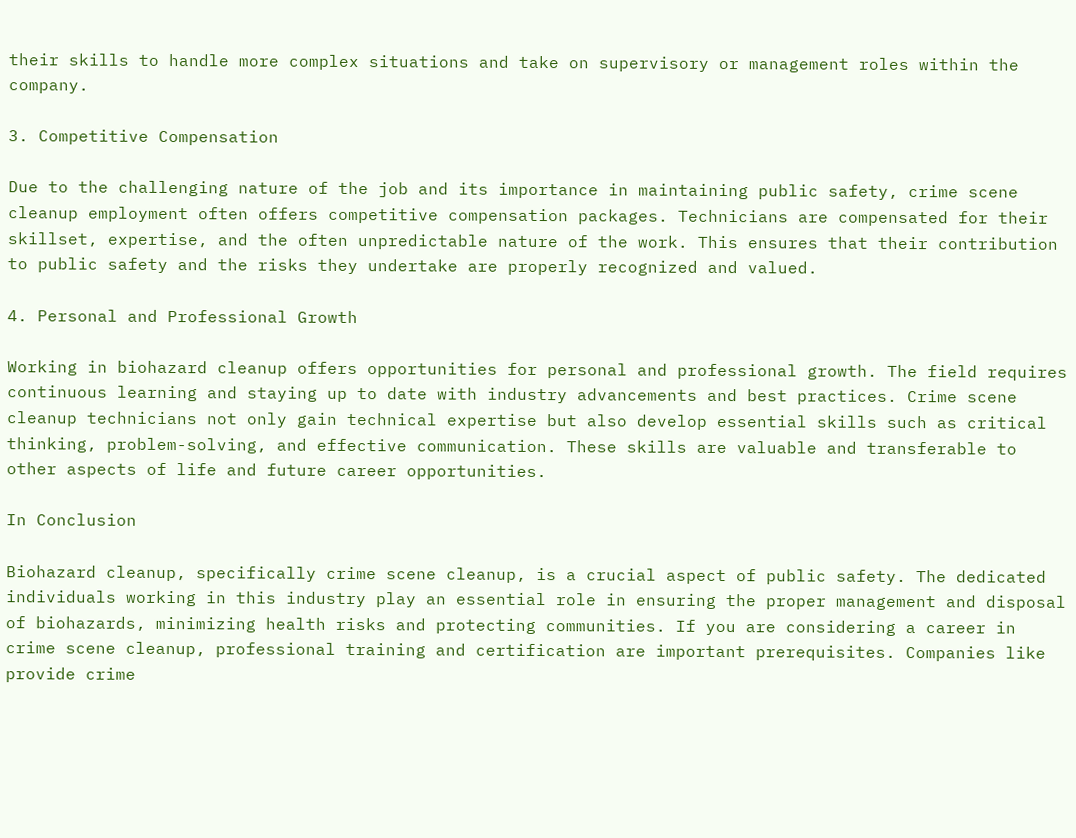their skills to handle more complex situations and take on supervisory or management roles within the company.

3. Competitive Compensation

Due to the challenging nature of the job and its importance in maintaining public safety, crime scene cleanup employment often offers competitive compensation packages. Technicians are compensated for their skillset, expertise, and the often unpredictable nature of the work. This ensures that their contribution to public safety and the risks they undertake are properly recognized and valued.

4. Personal and Professional Growth

Working in biohazard cleanup offers opportunities for personal and professional growth. The field requires continuous learning and staying up to date with industry advancements and best practices. Crime scene cleanup technicians not only gain technical expertise but also develop essential skills such as critical thinking, problem-solving, and effective communication. These skills are valuable and transferable to other aspects of life and future career opportunities.

In Conclusion

Biohazard cleanup, specifically crime scene cleanup, is a crucial aspect of public safety. The dedicated individuals working in this industry play an essential role in ensuring the proper management and disposal of biohazards, minimizing health risks and protecting communities. If you are considering a career in crime scene cleanup, professional training and certification are important prerequisites. Companies like provide crime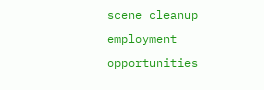scene cleanup employment opportunities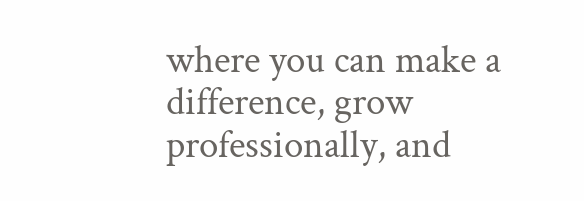where you can make a difference, grow professionally, and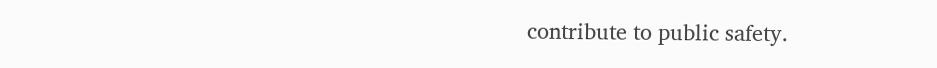contribute to public safety.